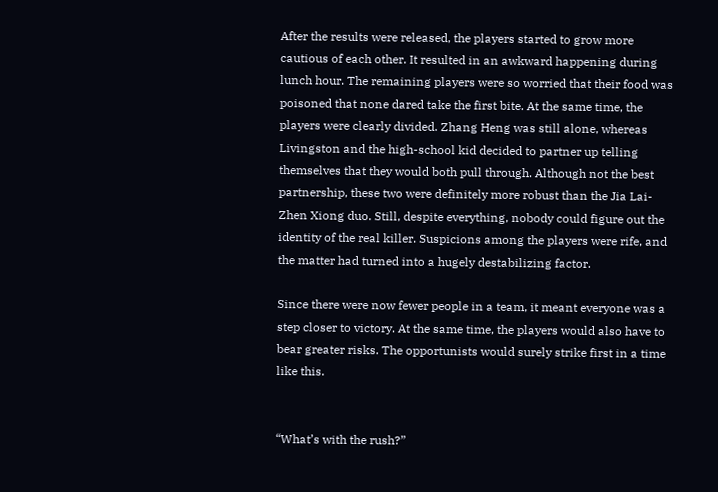After the results were released, the players started to grow more cautious of each other. It resulted in an awkward happening during lunch hour. The remaining players were so worried that their food was poisoned that none dared take the first bite. At the same time, the players were clearly divided. Zhang Heng was still alone, whereas Livingston and the high-school kid decided to partner up telling themselves that they would both pull through. Although not the best partnership, these two were definitely more robust than the Jia Lai-Zhen Xiong duo. Still, despite everything, nobody could figure out the identity of the real killer. Suspicions among the players were rife, and the matter had turned into a hugely destabilizing factor.

Since there were now fewer people in a team, it meant everyone was a step closer to victory. At the same time, the players would also have to bear greater risks. The opportunists would surely strike first in a time like this.


“What’s with the rush?”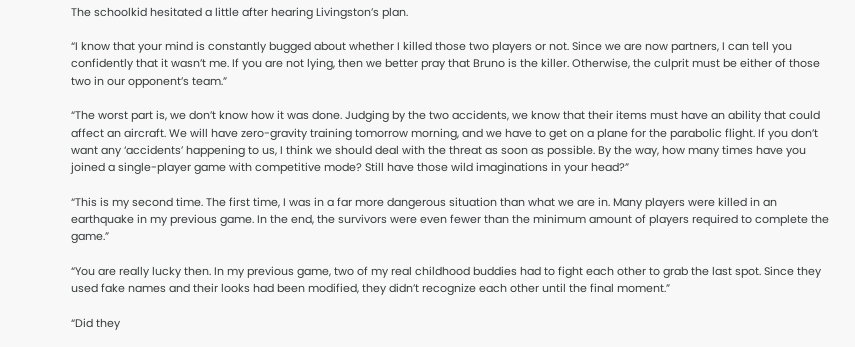The schoolkid hesitated a little after hearing Livingston’s plan.

“I know that your mind is constantly bugged about whether I killed those two players or not. Since we are now partners, I can tell you confidently that it wasn’t me. If you are not lying, then we better pray that Bruno is the killer. Otherwise, the culprit must be either of those two in our opponent’s team.”

“The worst part is, we don’t know how it was done. Judging by the two accidents, we know that their items must have an ability that could affect an aircraft. We will have zero-gravity training tomorrow morning, and we have to get on a plane for the parabolic flight. If you don’t want any ‘accidents’ happening to us, I think we should deal with the threat as soon as possible. By the way, how many times have you joined a single-player game with competitive mode? Still have those wild imaginations in your head?”

“This is my second time. The first time, I was in a far more dangerous situation than what we are in. Many players were killed in an earthquake in my previous game. In the end, the survivors were even fewer than the minimum amount of players required to complete the game.”

“You are really lucky then. In my previous game, two of my real childhood buddies had to fight each other to grab the last spot. Since they used fake names and their looks had been modified, they didn’t recognize each other until the final moment.”

“Did they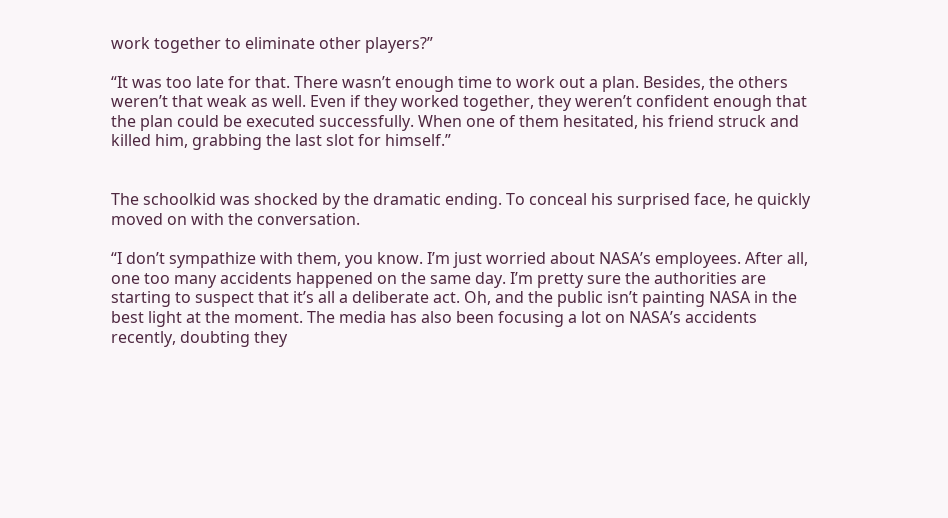work together to eliminate other players?”

“It was too late for that. There wasn’t enough time to work out a plan. Besides, the others weren’t that weak as well. Even if they worked together, they weren’t confident enough that the plan could be executed successfully. When one of them hesitated, his friend struck and killed him, grabbing the last slot for himself.”


The schoolkid was shocked by the dramatic ending. To conceal his surprised face, he quickly moved on with the conversation.

“I don’t sympathize with them, you know. I’m just worried about NASA’s employees. After all, one too many accidents happened on the same day. I’m pretty sure the authorities are starting to suspect that it’s all a deliberate act. Oh, and the public isn’t painting NASA in the best light at the moment. The media has also been focusing a lot on NASA’s accidents recently, doubting they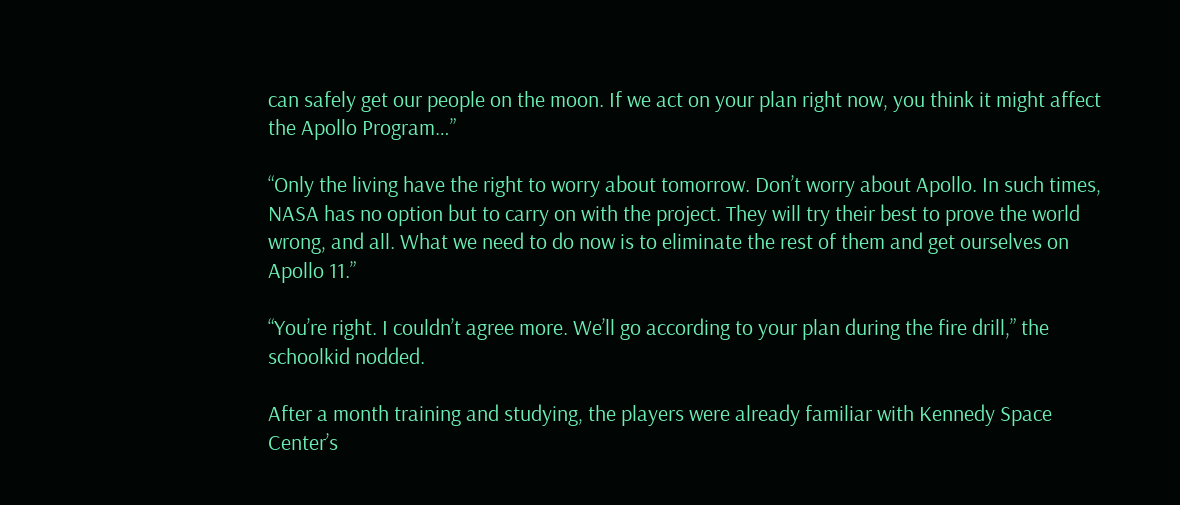can safely get our people on the moon. If we act on your plan right now, you think it might affect the Apollo Program…”

“Only the living have the right to worry about tomorrow. Don’t worry about Apollo. In such times, NASA has no option but to carry on with the project. They will try their best to prove the world wrong, and all. What we need to do now is to eliminate the rest of them and get ourselves on Apollo 11.”

“You’re right. I couldn’t agree more. We’ll go according to your plan during the fire drill,” the schoolkid nodded.

After a month training and studying, the players were already familiar with Kennedy Space Center’s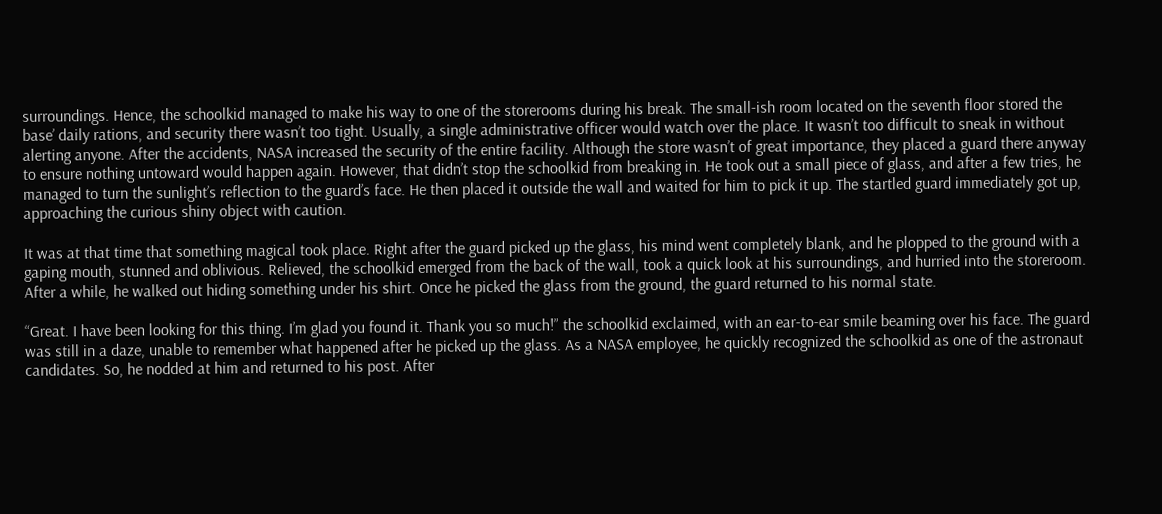surroundings. Hence, the schoolkid managed to make his way to one of the storerooms during his break. The small-ish room located on the seventh floor stored the base’ daily rations, and security there wasn’t too tight. Usually, a single administrative officer would watch over the place. It wasn’t too difficult to sneak in without alerting anyone. After the accidents, NASA increased the security of the entire facility. Although the store wasn’t of great importance, they placed a guard there anyway to ensure nothing untoward would happen again. However, that didn’t stop the schoolkid from breaking in. He took out a small piece of glass, and after a few tries, he managed to turn the sunlight’s reflection to the guard’s face. He then placed it outside the wall and waited for him to pick it up. The startled guard immediately got up, approaching the curious shiny object with caution.

It was at that time that something magical took place. Right after the guard picked up the glass, his mind went completely blank, and he plopped to the ground with a gaping mouth, stunned and oblivious. Relieved, the schoolkid emerged from the back of the wall, took a quick look at his surroundings, and hurried into the storeroom. After a while, he walked out hiding something under his shirt. Once he picked the glass from the ground, the guard returned to his normal state.

“Great. I have been looking for this thing. I’m glad you found it. Thank you so much!” the schoolkid exclaimed, with an ear-to-ear smile beaming over his face. The guard was still in a daze, unable to remember what happened after he picked up the glass. As a NASA employee, he quickly recognized the schoolkid as one of the astronaut candidates. So, he nodded at him and returned to his post. After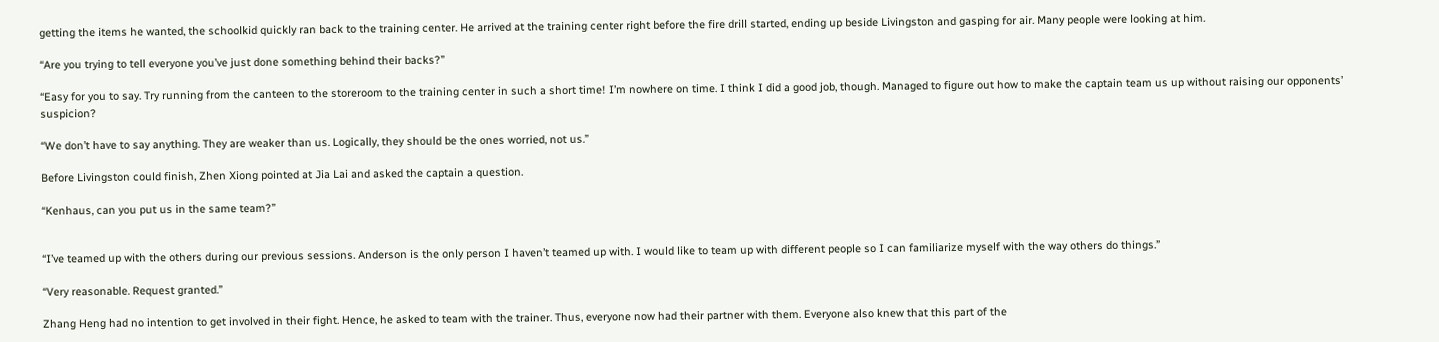getting the items he wanted, the schoolkid quickly ran back to the training center. He arrived at the training center right before the fire drill started, ending up beside Livingston and gasping for air. Many people were looking at him.

“Are you trying to tell everyone you’ve just done something behind their backs?”

“Easy for you to say. Try running from the canteen to the storeroom to the training center in such a short time! I’m nowhere on time. I think I did a good job, though. Managed to figure out how to make the captain team us up without raising our opponents’ suspicion?

“We don’t have to say anything. They are weaker than us. Logically, they should be the ones worried, not us.”

Before Livingston could finish, Zhen Xiong pointed at Jia Lai and asked the captain a question.

“Kenhaus, can you put us in the same team?”


“I’ve teamed up with the others during our previous sessions. Anderson is the only person I haven’t teamed up with. I would like to team up with different people so I can familiarize myself with the way others do things.”

“Very reasonable. Request granted.”

Zhang Heng had no intention to get involved in their fight. Hence, he asked to team with the trainer. Thus, everyone now had their partner with them. Everyone also knew that this part of the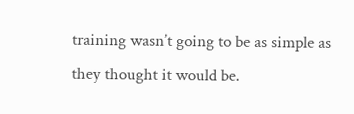training wasn’t going to be as simple as they thought it would be.